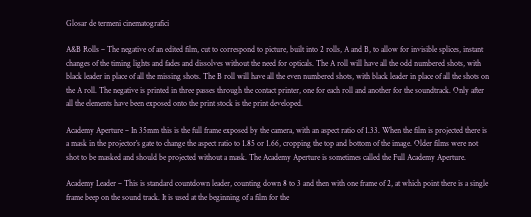Glosar de termeni cinematografici

A&B Rolls – The negative of an edited film, cut to correspond to picture, built into 2 rolls, A and B, to allow for invisible splices, instant changes of the timing lights and fades and dissolves without the need for opticals. The A roll will have all the odd numbered shots, with black leader in place of all the missing shots. The B roll will have all the even numbered shots, with black leader in place of all the shots on the A roll. The negative is printed in three passes through the contact printer, one for each roll and another for the soundtrack. Only after all the elements have been exposed onto the print stock is the print developed.

Academy Aperture – In 35mm this is the full frame exposed by the camera, with an aspect ratio of 1.33. When the film is projected there is a mask in the projector’s gate to change the aspect ratio to 1.85 or 1.66, cropping the top and bottom of the image. Older films were not shot to be masked and should be projected without a mask. The Academy Aperture is sometimes called the Full Academy Aperture.

Academy Leader – This is standard countdown leader, counting down 8 to 3 and then with one frame of 2, at which point there is a single frame beep on the sound track. It is used at the beginning of a film for the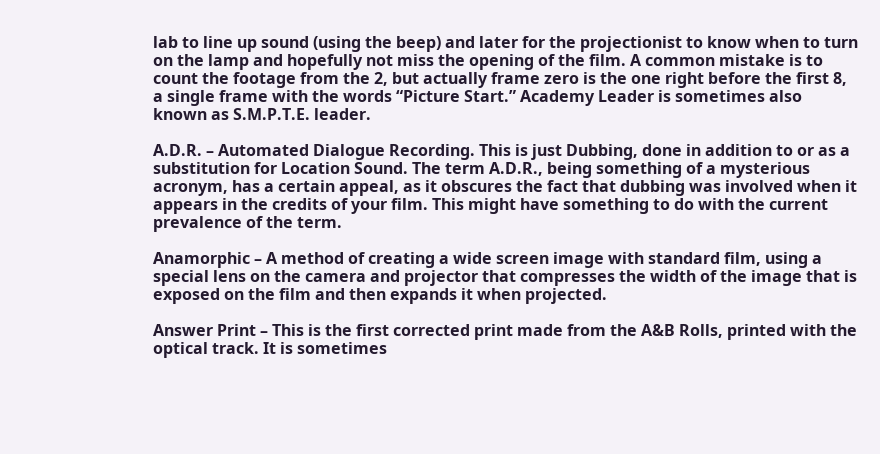lab to line up sound (using the beep) and later for the projectionist to know when to turn on the lamp and hopefully not miss the opening of the film. A common mistake is to count the footage from the 2, but actually frame zero is the one right before the first 8, a single frame with the words “Picture Start.” Academy Leader is sometimes also known as S.M.P.T.E. leader.

A.D.R. – Automated Dialogue Recording. This is just Dubbing, done in addition to or as a substitution for Location Sound. The term A.D.R., being something of a mysterious acronym, has a certain appeal, as it obscures the fact that dubbing was involved when it appears in the credits of your film. This might have something to do with the current prevalence of the term.

Anamorphic – A method of creating a wide screen image with standard film, using a special lens on the camera and projector that compresses the width of the image that is exposed on the film and then expands it when projected.

Answer Print – This is the first corrected print made from the A&B Rolls, printed with the optical track. It is sometimes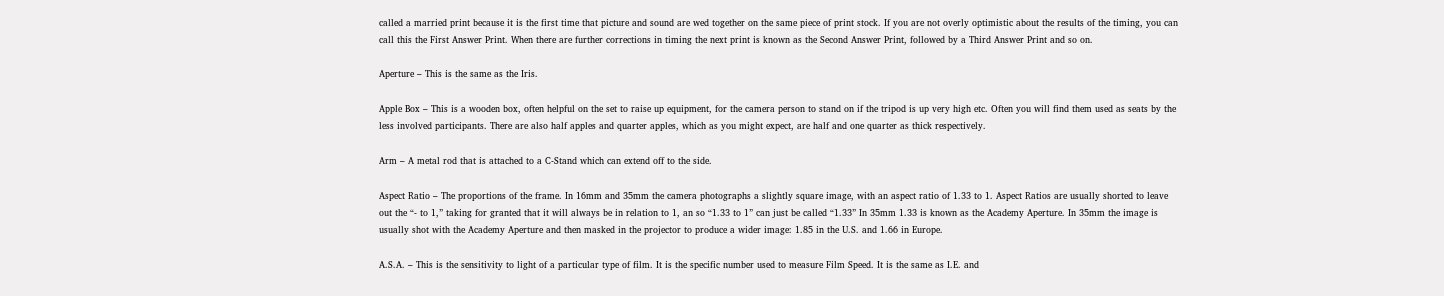called a married print because it is the first time that picture and sound are wed together on the same piece of print stock. If you are not overly optimistic about the results of the timing, you can call this the First Answer Print. When there are further corrections in timing the next print is known as the Second Answer Print, followed by a Third Answer Print and so on.

Aperture – This is the same as the Iris.

Apple Box – This is a wooden box, often helpful on the set to raise up equipment, for the camera person to stand on if the tripod is up very high etc. Often you will find them used as seats by the less involved participants. There are also half apples and quarter apples, which as you might expect, are half and one quarter as thick respectively.

Arm – A metal rod that is attached to a C-Stand which can extend off to the side.

Aspect Ratio – The proportions of the frame. In 16mm and 35mm the camera photographs a slightly square image, with an aspect ratio of 1.33 to 1. Aspect Ratios are usually shorted to leave out the “- to 1,” taking for granted that it will always be in relation to 1, an so “1.33 to 1” can just be called “1.33” In 35mm 1.33 is known as the Academy Aperture. In 35mm the image is usually shot with the Academy Aperture and then masked in the projector to produce a wider image: 1.85 in the U.S. and 1.66 in Europe.

A.S.A. – This is the sensitivity to light of a particular type of film. It is the specific number used to measure Film Speed. It is the same as I.E. and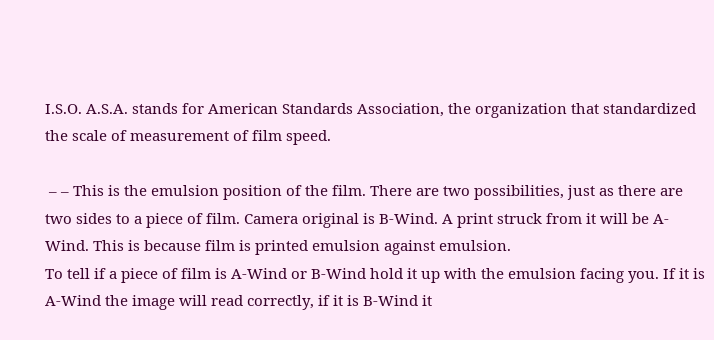I.S.O. A.S.A. stands for American Standards Association, the organization that standardized the scale of measurement of film speed.

 – – This is the emulsion position of the film. There are two possibilities, just as there are two sides to a piece of film. Camera original is B-Wind. A print struck from it will be A-Wind. This is because film is printed emulsion against emulsion.
To tell if a piece of film is A-Wind or B-Wind hold it up with the emulsion facing you. If it is A-Wind the image will read correctly, if it is B-Wind it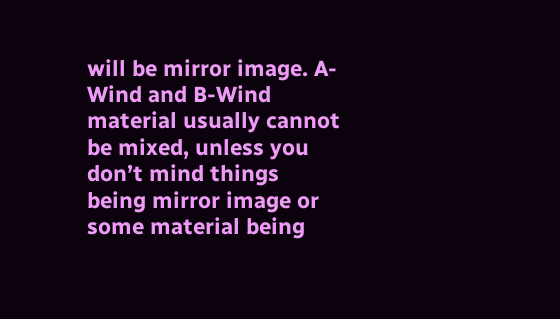will be mirror image. A-Wind and B-Wind material usually cannot be mixed, unless you don’t mind things being mirror image or some material being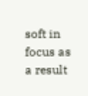soft in focus as a result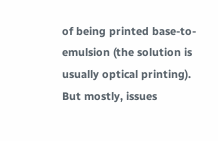of being printed base-to-emulsion (the solution is usually optical printing). But mostly, issues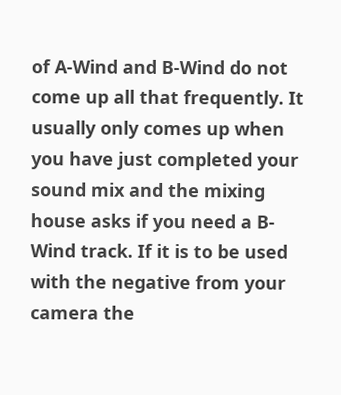of A-Wind and B-Wind do not come up all that frequently. It usually only comes up when you have just completed your sound mix and the mixing house asks if you need a B-Wind track. If it is to be used with the negative from your camera the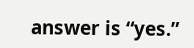answer is “yes.”